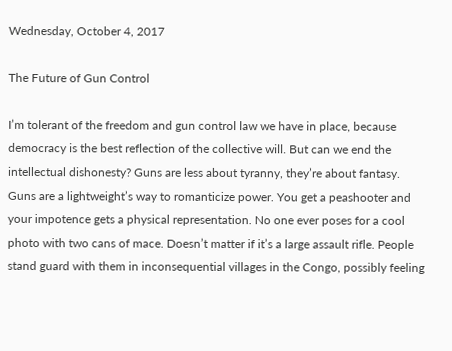Wednesday, October 4, 2017

The Future of Gun Control

I’m tolerant of the freedom and gun control law we have in place, because democracy is the best reflection of the collective will. But can we end the intellectual dishonesty? Guns are less about tyranny, they’re about fantasy. Guns are a lightweight’s way to romanticize power. You get a peashooter and your impotence gets a physical representation. No one ever poses for a cool photo with two cans of mace. Doesn’t matter if it’s a large assault rifle. People stand guard with them in inconsequential villages in the Congo, possibly feeling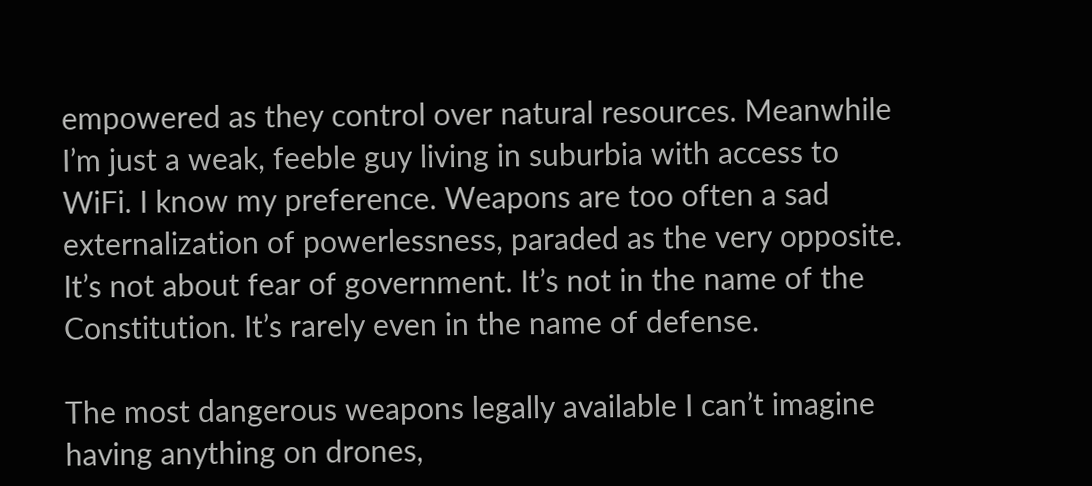empowered as they control over natural resources. Meanwhile I’m just a weak, feeble guy living in suburbia with access to WiFi. I know my preference. Weapons are too often a sad externalization of powerlessness, paraded as the very opposite. It’s not about fear of government. It’s not in the name of the Constitution. It’s rarely even in the name of defense.

The most dangerous weapons legally available I can’t imagine having anything on drones,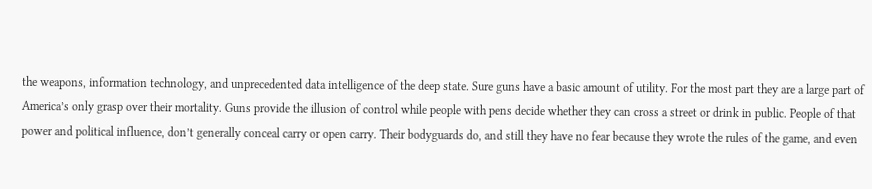the weapons, information technology, and unprecedented data intelligence of the deep state. Sure guns have a basic amount of utility. For the most part they are a large part of America’s only grasp over their mortality. Guns provide the illusion of control while people with pens decide whether they can cross a street or drink in public. People of that power and political influence, don’t generally conceal carry or open carry. Their bodyguards do, and still they have no fear because they wrote the rules of the game, and even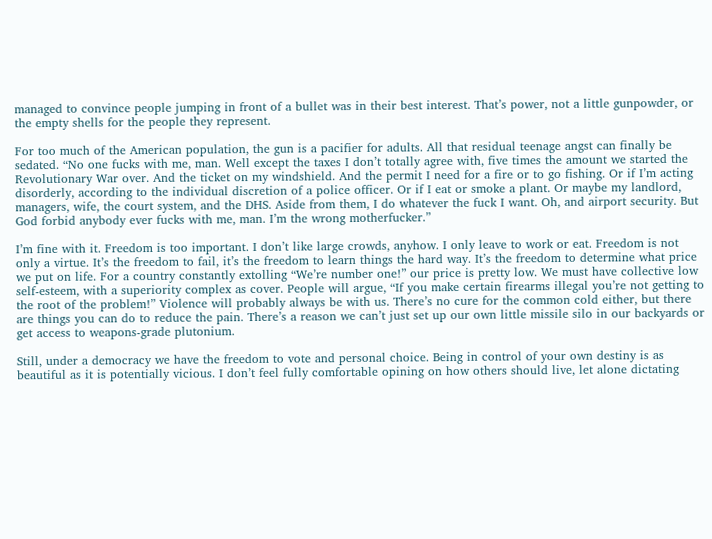managed to convince people jumping in front of a bullet was in their best interest. That’s power, not a little gunpowder, or the empty shells for the people they represent.

For too much of the American population, the gun is a pacifier for adults. All that residual teenage angst can finally be sedated. “No one fucks with me, man. Well except the taxes I don’t totally agree with, five times the amount we started the Revolutionary War over. And the ticket on my windshield. And the permit I need for a fire or to go fishing. Or if I’m acting disorderly, according to the individual discretion of a police officer. Or if I eat or smoke a plant. Or maybe my landlord, managers, wife, the court system, and the DHS. Aside from them, I do whatever the fuck I want. Oh, and airport security. But God forbid anybody ever fucks with me, man. I’m the wrong motherfucker.”

I’m fine with it. Freedom is too important. I don’t like large crowds, anyhow. I only leave to work or eat. Freedom is not only a virtue. It’s the freedom to fail, it’s the freedom to learn things the hard way. It’s the freedom to determine what price we put on life. For a country constantly extolling “We’re number one!” our price is pretty low. We must have collective low self-esteem, with a superiority complex as cover. People will argue, “If you make certain firearms illegal you’re not getting to the root of the problem!” Violence will probably always be with us. There’s no cure for the common cold either, but there are things you can do to reduce the pain. There’s a reason we can’t just set up our own little missile silo in our backyards or get access to weapons-grade plutonium.

Still, under a democracy we have the freedom to vote and personal choice. Being in control of your own destiny is as beautiful as it is potentially vicious. I don’t feel fully comfortable opining on how others should live, let alone dictating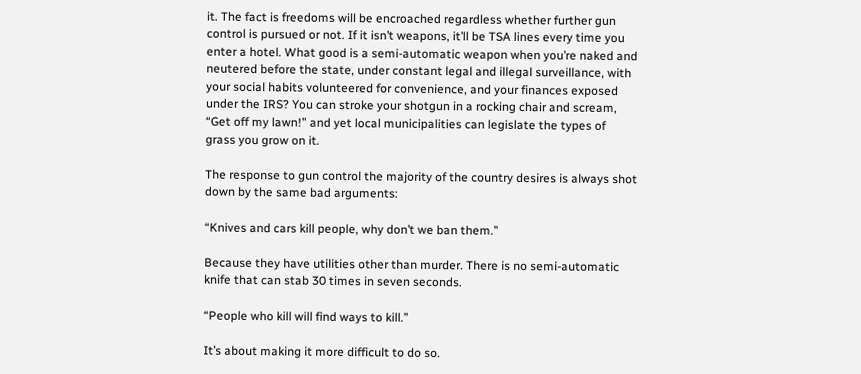it. The fact is freedoms will be encroached regardless whether further gun control is pursued or not. If it isn’t weapons, it’ll be TSA lines every time you enter a hotel. What good is a semi-automatic weapon when you’re naked and neutered before the state, under constant legal and illegal surveillance, with your social habits volunteered for convenience, and your finances exposed under the IRS? You can stroke your shotgun in a rocking chair and scream, “Get off my lawn!” and yet local municipalities can legislate the types of grass you grow on it.

The response to gun control the majority of the country desires is always shot down by the same bad arguments:

“Knives and cars kill people, why don’t we ban them.”

Because they have utilities other than murder. There is no semi-automatic knife that can stab 30 times in seven seconds.

“People who kill will find ways to kill.”

It’s about making it more difficult to do so.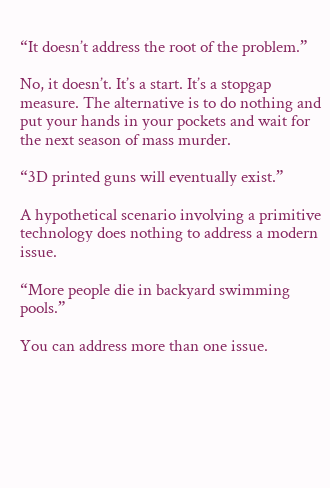“It doesn’t address the root of the problem.”

No, it doesn’t. It’s a start. It’s a stopgap measure. The alternative is to do nothing and put your hands in your pockets and wait for the next season of mass murder.

“3D printed guns will eventually exist.”

A hypothetical scenario involving a primitive technology does nothing to address a modern issue.

“More people die in backyard swimming pools.”

You can address more than one issue.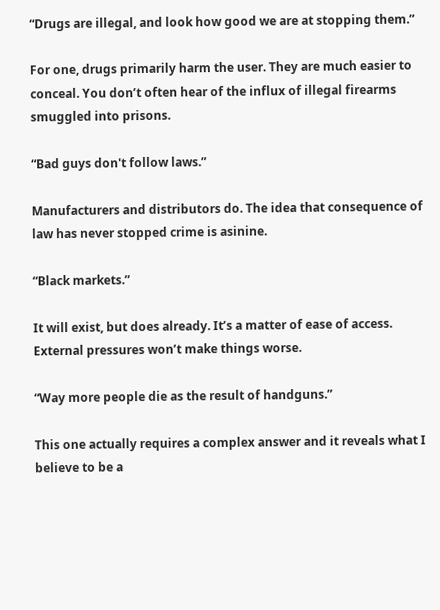“Drugs are illegal, and look how good we are at stopping them.”

For one, drugs primarily harm the user. They are much easier to conceal. You don’t often hear of the influx of illegal firearms smuggled into prisons.

“Bad guys don't follow laws.”

Manufacturers and distributors do. The idea that consequence of law has never stopped crime is asinine.

“Black markets.”

It will exist, but does already. It’s a matter of ease of access. External pressures won’t make things worse.

“Way more people die as the result of handguns.”

This one actually requires a complex answer and it reveals what I believe to be a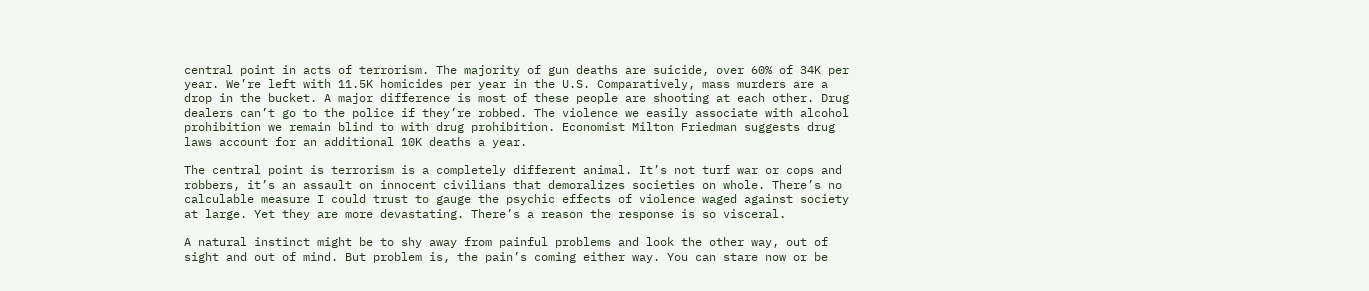central point in acts of terrorism. The majority of gun deaths are suicide, over 60% of 34K per year. We’re left with 11.5K homicides per year in the U.S. Comparatively, mass murders are a drop in the bucket. A major difference is most of these people are shooting at each other. Drug dealers can’t go to the police if they’re robbed. The violence we easily associate with alcohol prohibition we remain blind to with drug prohibition. Economist Milton Friedman suggests drug laws account for an additional 10K deaths a year.

The central point is terrorism is a completely different animal. It’s not turf war or cops and robbers, it’s an assault on innocent civilians that demoralizes societies on whole. There’s no calculable measure I could trust to gauge the psychic effects of violence waged against society at large. Yet they are more devastating. There’s a reason the response is so visceral.

A natural instinct might be to shy away from painful problems and look the other way, out of sight and out of mind. But problem is, the pain’s coming either way. You can stare now or be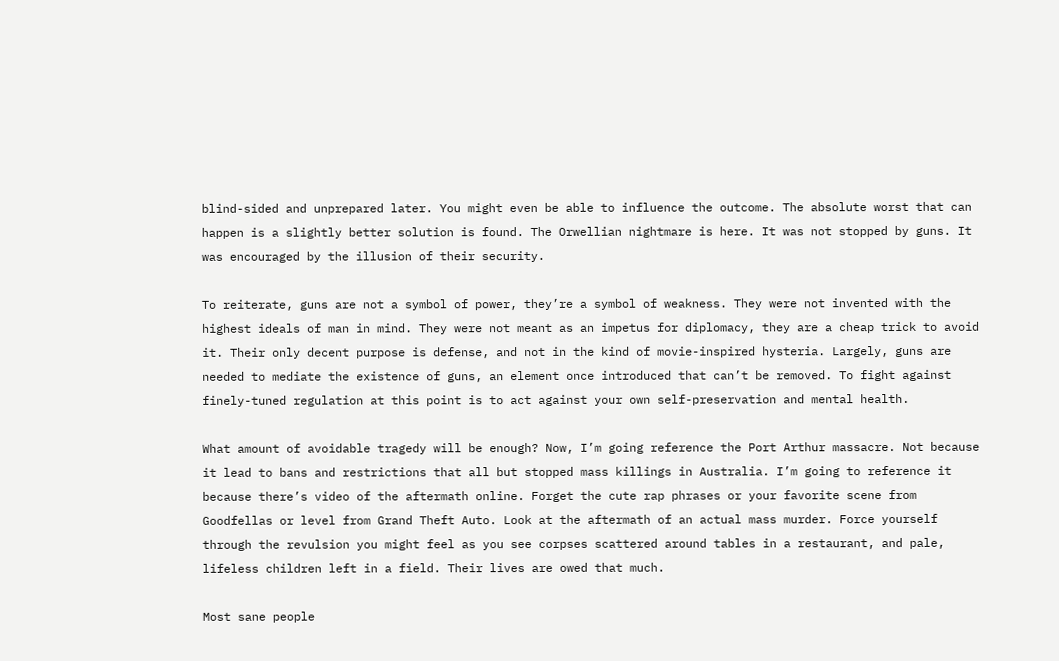blind-sided and unprepared later. You might even be able to influence the outcome. The absolute worst that can happen is a slightly better solution is found. The Orwellian nightmare is here. It was not stopped by guns. It was encouraged by the illusion of their security.

To reiterate, guns are not a symbol of power, they’re a symbol of weakness. They were not invented with the highest ideals of man in mind. They were not meant as an impetus for diplomacy, they are a cheap trick to avoid it. Their only decent purpose is defense, and not in the kind of movie-inspired hysteria. Largely, guns are needed to mediate the existence of guns, an element once introduced that can’t be removed. To fight against finely-tuned regulation at this point is to act against your own self-preservation and mental health.

What amount of avoidable tragedy will be enough? Now, I’m going reference the Port Arthur massacre. Not because it lead to bans and restrictions that all but stopped mass killings in Australia. I’m going to reference it because there’s video of the aftermath online. Forget the cute rap phrases or your favorite scene from Goodfellas or level from Grand Theft Auto. Look at the aftermath of an actual mass murder. Force yourself through the revulsion you might feel as you see corpses scattered around tables in a restaurant, and pale, lifeless children left in a field. Their lives are owed that much.

Most sane people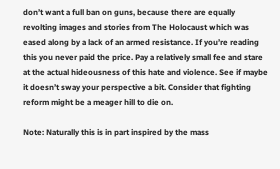don’t want a full ban on guns, because there are equally revolting images and stories from The Holocaust which was eased along by a lack of an armed resistance. If you’re reading this you never paid the price. Pay a relatively small fee and stare at the actual hideousness of this hate and violence. See if maybe it doesn’t sway your perspective a bit. Consider that fighting reform might be a meager hill to die on.

Note: Naturally this is in part inspired by the mass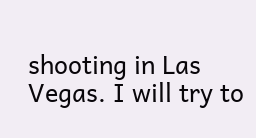shooting in Las Vegas. I will try to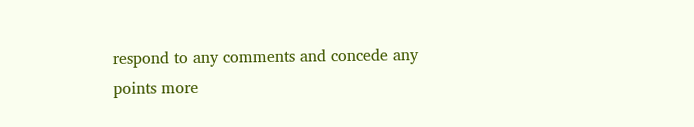respond to any comments and concede any points more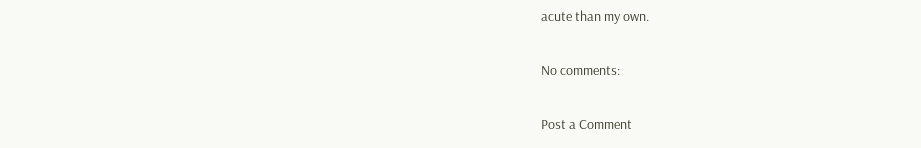acute than my own.

No comments:

Post a Comment